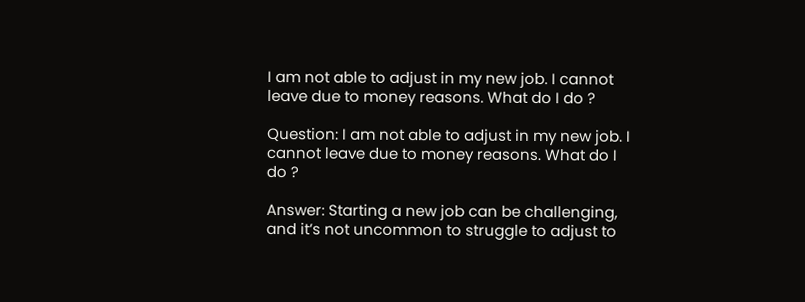I am not able to adjust in my new job. I cannot leave due to money reasons. What do I do ?

Question: I am not able to adjust in my new job. I cannot leave due to money reasons. What do I do ?

Answer: Starting a new job can be challenging, and it’s not uncommon to struggle to adjust to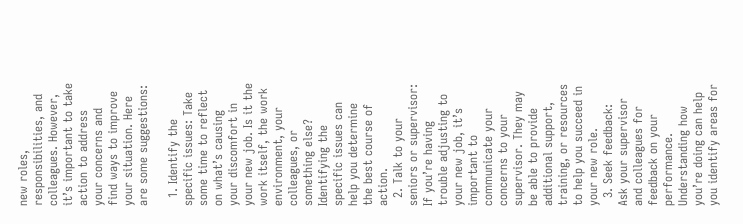new roles, responsibilities, and colleagues. However, it’s important to take action to address your concerns and find ways to improve your situation. Here are some suggestions:

  1. Identify the specific issues: Take some time to reflect on what’s causing your discomfort in your new job. Is it the work itself, the work environment, your colleagues, or something else? Identifying the specific issues can help you determine the best course of action.
  2. Talk to your seniors or supervisor: If you’re having trouble adjusting to your new job, it’s important to communicate your concerns to your supervisor. They may be able to provide additional support, training, or resources to help you succeed in your new role.
  3. Seek feedback: Ask your supervisor and colleagues for feedback on your performance. Understanding how you’re doing can help you identify areas for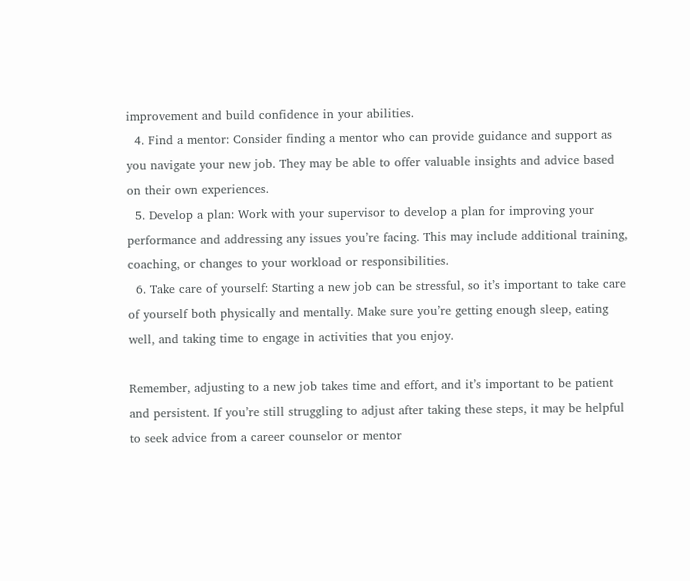improvement and build confidence in your abilities.
  4. Find a mentor: Consider finding a mentor who can provide guidance and support as you navigate your new job. They may be able to offer valuable insights and advice based on their own experiences.
  5. Develop a plan: Work with your supervisor to develop a plan for improving your performance and addressing any issues you’re facing. This may include additional training, coaching, or changes to your workload or responsibilities.
  6. Take care of yourself: Starting a new job can be stressful, so it’s important to take care of yourself both physically and mentally. Make sure you’re getting enough sleep, eating well, and taking time to engage in activities that you enjoy.

Remember, adjusting to a new job takes time and effort, and it’s important to be patient and persistent. If you’re still struggling to adjust after taking these steps, it may be helpful to seek advice from a career counselor or mentor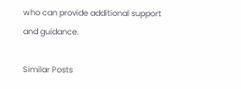who can provide additional support and guidance.

Similar Posts